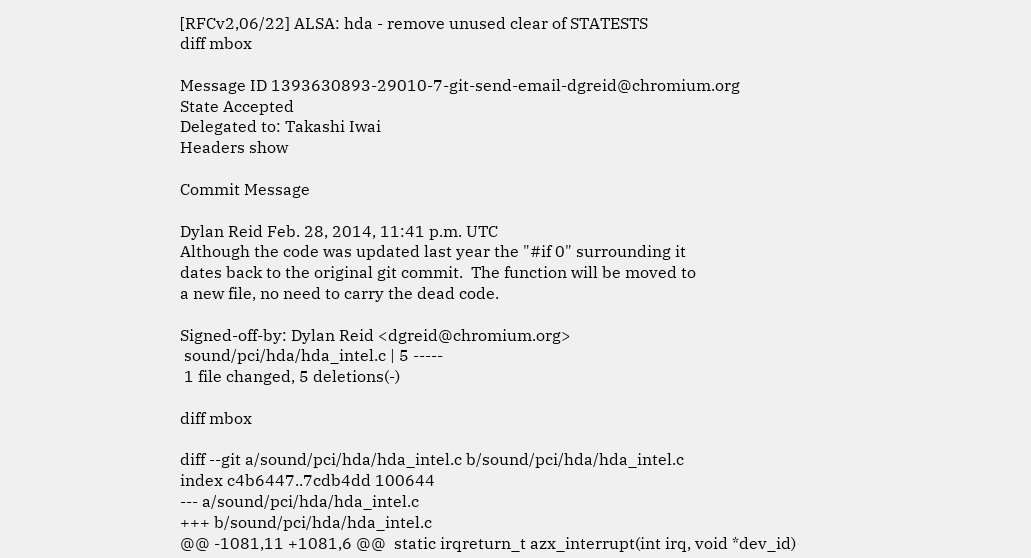[RFCv2,06/22] ALSA: hda - remove unused clear of STATESTS
diff mbox

Message ID 1393630893-29010-7-git-send-email-dgreid@chromium.org
State Accepted
Delegated to: Takashi Iwai
Headers show

Commit Message

Dylan Reid Feb. 28, 2014, 11:41 p.m. UTC
Although the code was updated last year the "#if 0" surrounding it
dates back to the original git commit.  The function will be moved to
a new file, no need to carry the dead code.

Signed-off-by: Dylan Reid <dgreid@chromium.org>
 sound/pci/hda/hda_intel.c | 5 -----
 1 file changed, 5 deletions(-)

diff mbox

diff --git a/sound/pci/hda/hda_intel.c b/sound/pci/hda/hda_intel.c
index c4b6447..7cdb4dd 100644
--- a/sound/pci/hda/hda_intel.c
+++ b/sound/pci/hda/hda_intel.c
@@ -1081,11 +1081,6 @@  static irqreturn_t azx_interrupt(int irq, void *dev_id)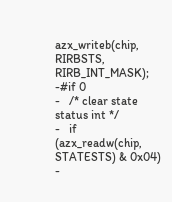azx_writeb(chip, RIRBSTS, RIRB_INT_MASK);
-#if 0
-   /* clear state status int */
-   if (azx_readw(chip, STATESTS) & 0x04)
-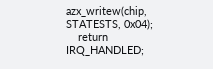azx_writew(chip, STATESTS, 0x04);
    return IRQ_HANDLED;